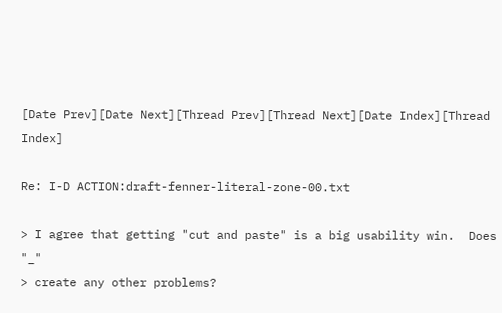[Date Prev][Date Next][Thread Prev][Thread Next][Date Index][Thread Index]

Re: I-D ACTION:draft-fenner-literal-zone-00.txt

> I agree that getting "cut and paste" is a big usability win.  Does "_"
> create any other problems?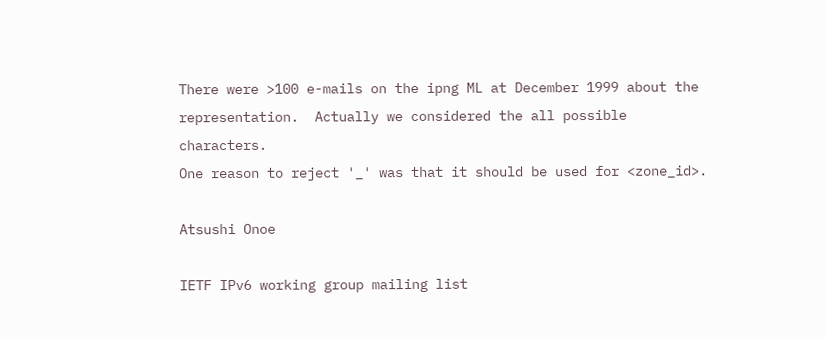There were >100 e-mails on the ipng ML at December 1999 about the
representation.  Actually we considered the all possible characters.
One reason to reject '_' was that it should be used for <zone_id>.

Atsushi Onoe

IETF IPv6 working group mailing list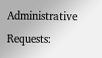Administrative Requests: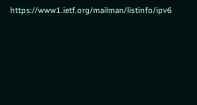https://www1.ietf.org/mailman/listinfo/ipv6